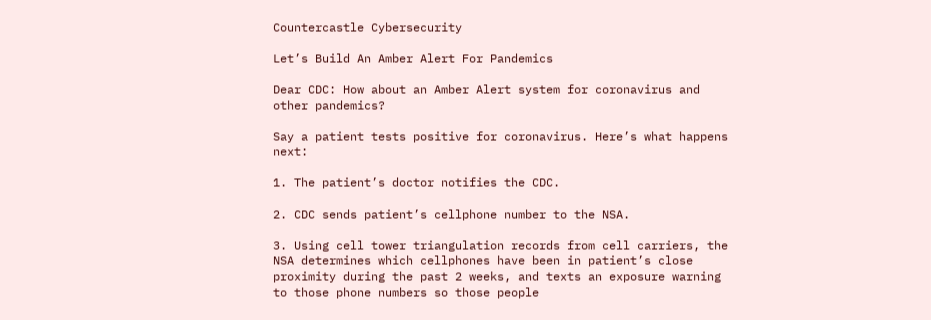Countercastle Cybersecurity

Let’s Build An Amber Alert For Pandemics

Dear CDC: How about an Amber Alert system for coronavirus and other pandemics?

Say a patient tests positive for coronavirus. Here’s what happens next:

1. The patient’s doctor notifies the CDC.

2. CDC sends patient’s cellphone number to the NSA.

3. Using cell tower triangulation records from cell carriers, the NSA determines which cellphones have been in patient’s close proximity during the past 2 weeks, and texts an exposure warning to those phone numbers so those people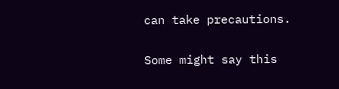can take precautions.

Some might say this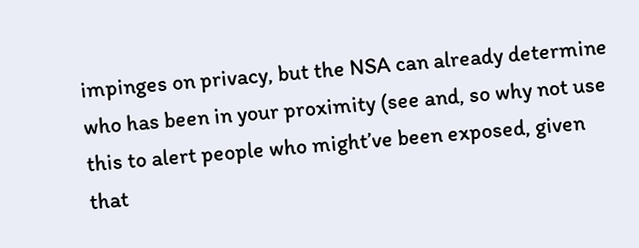impinges on privacy, but the NSA can already determine who has been in your proximity (see and, so why not use this to alert people who might’ve been exposed, given that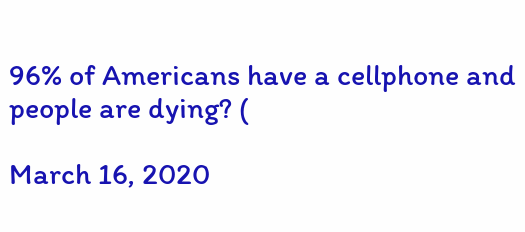96% of Americans have a cellphone and people are dying? (

March 16, 2020